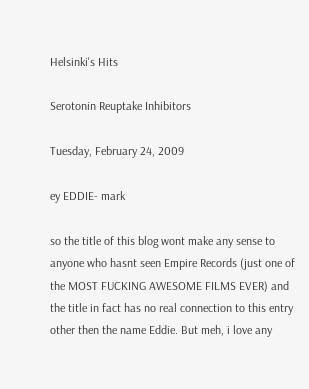Helsinki's Hits

Serotonin Reuptake Inhibitors

Tuesday, February 24, 2009

ey EDDIE- mark

so the title of this blog wont make any sense to anyone who hasnt seen Empire Records (just one of the MOST FUCKING AWESOME FILMS EVER) and the title in fact has no real connection to this entry other then the name Eddie. But meh, i love any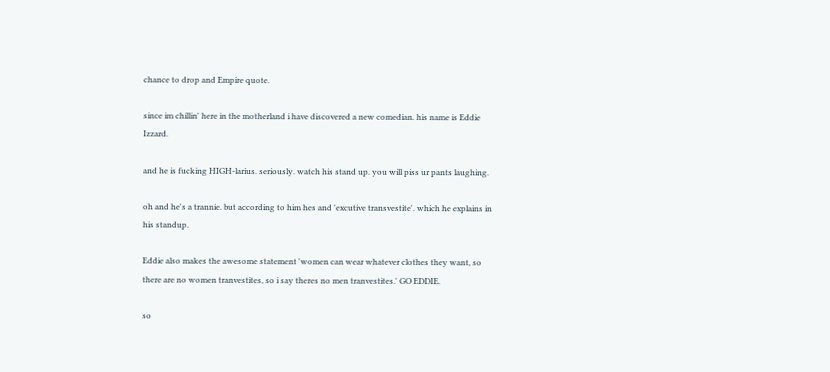chance to drop and Empire quote.

since im chillin' here in the motherland i have discovered a new comedian. his name is Eddie Izzard.

and he is fucking HIGH-larius. seriously. watch his stand up. you will piss ur pants laughing.

oh and he's a trannie. but according to him hes and 'excutive transvestite'. which he explains in his standup.

Eddie also makes the awesome statement 'women can wear whatever clothes they want, so there are no women tranvestites, so i say theres no men tranvestites.' GO EDDIE.

so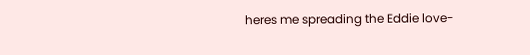heres me spreading the Eddie love-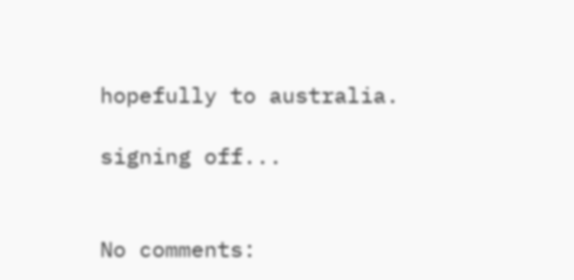hopefully to australia.

signing off...


No comments: